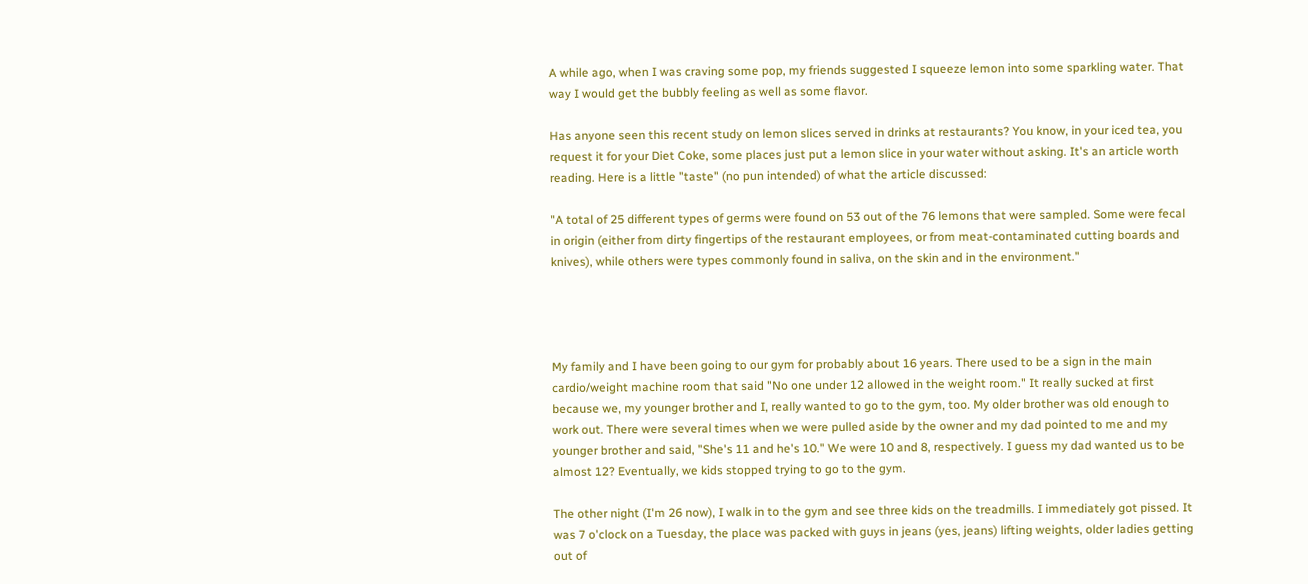A while ago, when I was craving some pop, my friends suggested I squeeze lemon into some sparkling water. That way I would get the bubbly feeling as well as some flavor.

Has anyone seen this recent study on lemon slices served in drinks at restaurants? You know, in your iced tea, you request it for your Diet Coke, some places just put a lemon slice in your water without asking. It's an article worth reading. Here is a little "taste" (no pun intended) of what the article discussed:

"A total of 25 different types of germs were found on 53 out of the 76 lemons that were sampled. Some were fecal in origin (either from dirty fingertips of the restaurant employees, or from meat-contaminated cutting boards and knives), while others were types commonly found in saliva, on the skin and in the environment."




My family and I have been going to our gym for probably about 16 years. There used to be a sign in the main cardio/weight machine room that said "No one under 12 allowed in the weight room." It really sucked at first because we, my younger brother and I, really wanted to go to the gym, too. My older brother was old enough to work out. There were several times when we were pulled aside by the owner and my dad pointed to me and my younger brother and said, "She's 11 and he's 10." We were 10 and 8, respectively. I guess my dad wanted us to be almost 12? Eventually, we kids stopped trying to go to the gym.

The other night (I'm 26 now), I walk in to the gym and see three kids on the treadmills. I immediately got pissed. It was 7 o'clock on a Tuesday, the place was packed with guys in jeans (yes, jeans) lifting weights, older ladies getting out of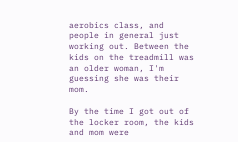aerobics class, and people in general just working out. Between the kids on the treadmill was an older woman, I'm guessing she was their mom.

By the time I got out of the locker room, the kids and mom were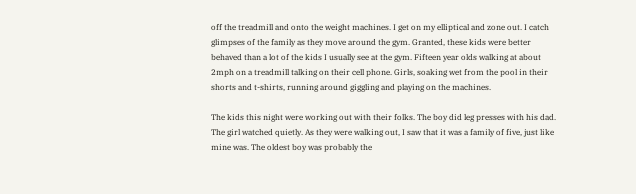off the treadmill and onto the weight machines. I get on my elliptical and zone out. I catch glimpses of the family as they move around the gym. Granted, these kids were better behaved than a lot of the kids I usually see at the gym. Fifteen year olds walking at about 2mph on a treadmill talking on their cell phone. Girls, soaking wet from the pool in their shorts and t-shirts, running around giggling and playing on the machines.

The kids this night were working out with their folks. The boy did leg presses with his dad. The girl watched quietly. As they were walking out, I saw that it was a family of five, just like mine was. The oldest boy was probably the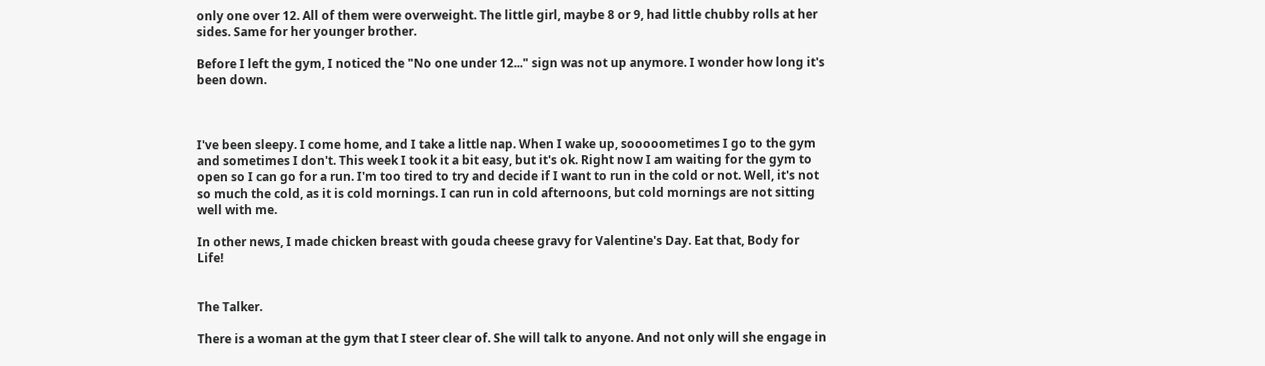only one over 12. All of them were overweight. The little girl, maybe 8 or 9, had little chubby rolls at her sides. Same for her younger brother.

Before I left the gym, I noticed the "No one under 12..." sign was not up anymore. I wonder how long it's been down.



I've been sleepy. I come home, and I take a little nap. When I wake up, sooooometimes I go to the gym and sometimes I don't. This week I took it a bit easy, but it's ok. Right now I am waiting for the gym to open so I can go for a run. I'm too tired to try and decide if I want to run in the cold or not. Well, it's not so much the cold, as it is cold mornings. I can run in cold afternoons, but cold mornings are not sitting well with me.

In other news, I made chicken breast with gouda cheese gravy for Valentine's Day. Eat that, Body for Life!


The Talker.

There is a woman at the gym that I steer clear of. She will talk to anyone. And not only will she engage in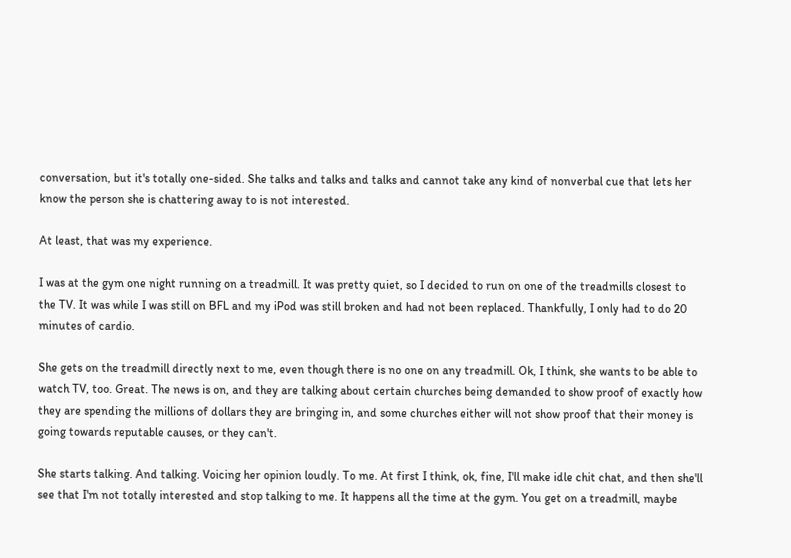conversation, but it's totally one-sided. She talks and talks and talks and cannot take any kind of nonverbal cue that lets her know the person she is chattering away to is not interested.

At least, that was my experience.

I was at the gym one night running on a treadmill. It was pretty quiet, so I decided to run on one of the treadmills closest to the TV. It was while I was still on BFL and my iPod was still broken and had not been replaced. Thankfully, I only had to do 20 minutes of cardio.

She gets on the treadmill directly next to me, even though there is no one on any treadmill. Ok, I think, she wants to be able to watch TV, too. Great. The news is on, and they are talking about certain churches being demanded to show proof of exactly how they are spending the millions of dollars they are bringing in, and some churches either will not show proof that their money is going towards reputable causes, or they can't.

She starts talking. And talking. Voicing her opinion loudly. To me. At first I think, ok, fine, I'll make idle chit chat, and then she'll see that I'm not totally interested and stop talking to me. It happens all the time at the gym. You get on a treadmill, maybe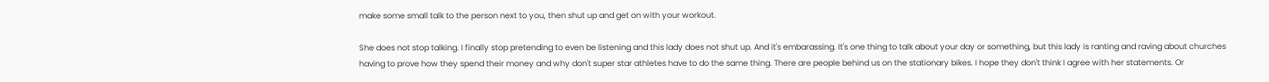make some small talk to the person next to you, then shut up and get on with your workout.

She does not stop talking. I finally stop pretending to even be listening and this lady does not shut up. And it's embarassing. It's one thing to talk about your day or something, but this lady is ranting and raving about churches having to prove how they spend their money and why don't super star athletes have to do the same thing. There are people behind us on the stationary bikes. I hope they don't think I agree with her statements. Or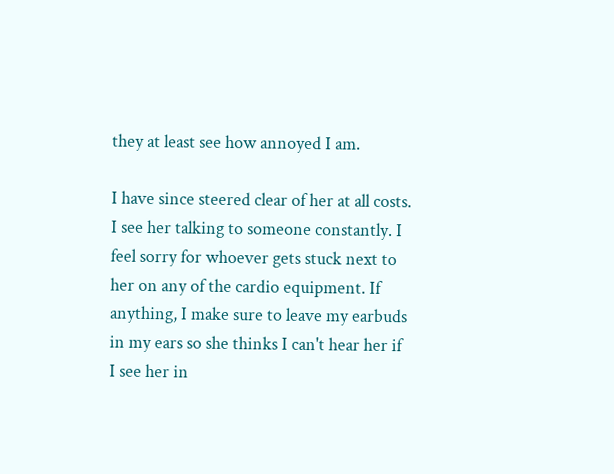they at least see how annoyed I am.

I have since steered clear of her at all costs. I see her talking to someone constantly. I feel sorry for whoever gets stuck next to her on any of the cardio equipment. If anything, I make sure to leave my earbuds in my ears so she thinks I can't hear her if I see her in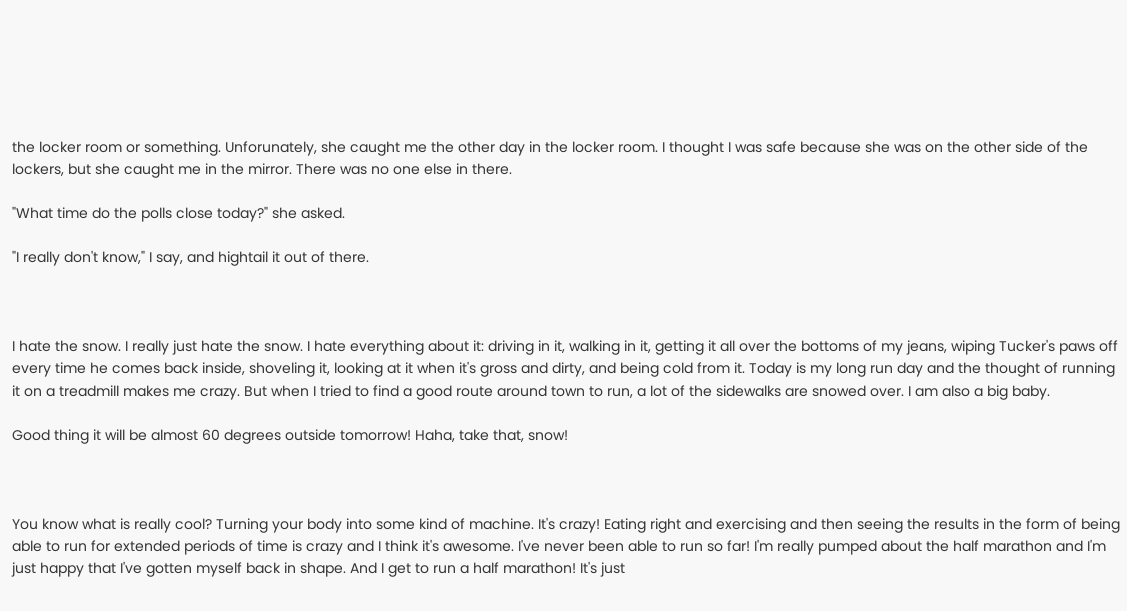the locker room or something. Unforunately, she caught me the other day in the locker room. I thought I was safe because she was on the other side of the lockers, but she caught me in the mirror. There was no one else in there.

"What time do the polls close today?" she asked.

"I really don't know," I say, and hightail it out of there.



I hate the snow. I really just hate the snow. I hate everything about it: driving in it, walking in it, getting it all over the bottoms of my jeans, wiping Tucker's paws off every time he comes back inside, shoveling it, looking at it when it's gross and dirty, and being cold from it. Today is my long run day and the thought of running it on a treadmill makes me crazy. But when I tried to find a good route around town to run, a lot of the sidewalks are snowed over. I am also a big baby.

Good thing it will be almost 60 degrees outside tomorrow! Haha, take that, snow!



You know what is really cool? Turning your body into some kind of machine. It's crazy! Eating right and exercising and then seeing the results in the form of being able to run for extended periods of time is crazy and I think it's awesome. I've never been able to run so far! I'm really pumped about the half marathon and I'm just happy that I've gotten myself back in shape. And I get to run a half marathon! It's just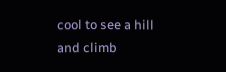cool to see a hill and climb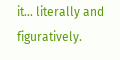it... literally and figuratively.